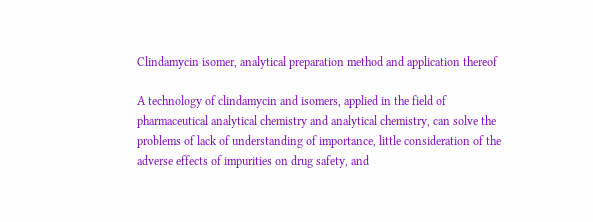Clindamycin isomer, analytical preparation method and application thereof

A technology of clindamycin and isomers, applied in the field of pharmaceutical analytical chemistry and analytical chemistry, can solve the problems of lack of understanding of importance, little consideration of the adverse effects of impurities on drug safety, and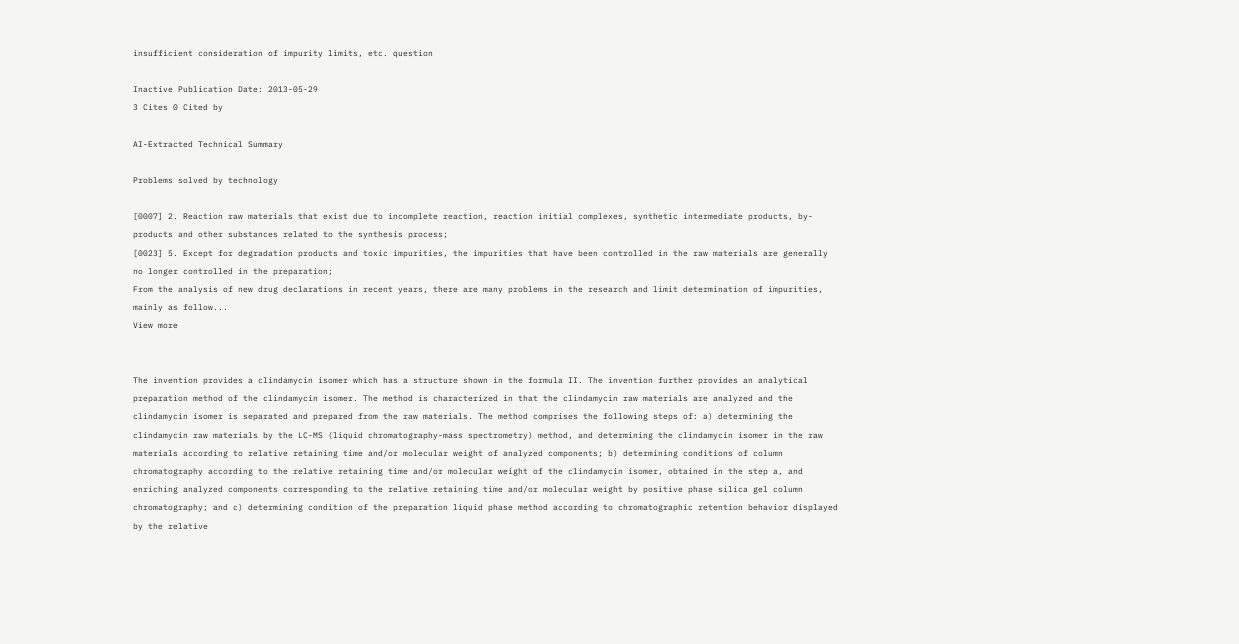insufficient consideration of impurity limits, etc. question

Inactive Publication Date: 2013-05-29
3 Cites 0 Cited by

AI-Extracted Technical Summary

Problems solved by technology

[0007] 2. Reaction raw materials that exist due to incomplete reaction, reaction initial complexes, synthetic intermediate products, by-products and other substances related to the synthesis process;
[0023] 5. Except for degradation products and toxic impurities, the impurities that have been controlled in the raw materials are generally no longer controlled in the preparation;
From the analysis of new drug declarations in recent years, there are many problems in the research and limit determination of impurities, mainly as follow...
View more


The invention provides a clindamycin isomer which has a structure shown in the formula II. The invention further provides an analytical preparation method of the clindamycin isomer. The method is characterized in that the clindamycin raw materials are analyzed and the clindamycin isomer is separated and prepared from the raw materials. The method comprises the following steps of: a) determining the clindamycin raw materials by the LC-MS (liquid chromatography-mass spectrometry) method, and determining the clindamycin isomer in the raw materials according to relative retaining time and/or molecular weight of analyzed components; b) determining conditions of column chromatography according to the relative retaining time and/or molecular weight of the clindamycin isomer, obtained in the step a, and enriching analyzed components corresponding to the relative retaining time and/or molecular weight by positive phase silica gel column chromatography; and c) determining condition of the preparation liquid phase method according to chromatographic retention behavior displayed by the relative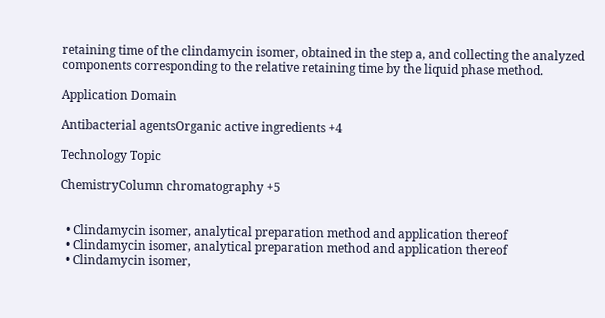retaining time of the clindamycin isomer, obtained in the step a, and collecting the analyzed components corresponding to the relative retaining time by the liquid phase method.

Application Domain

Antibacterial agentsOrganic active ingredients +4

Technology Topic

ChemistryColumn chromatography +5


  • Clindamycin isomer, analytical preparation method and application thereof
  • Clindamycin isomer, analytical preparation method and application thereof
  • Clindamycin isomer,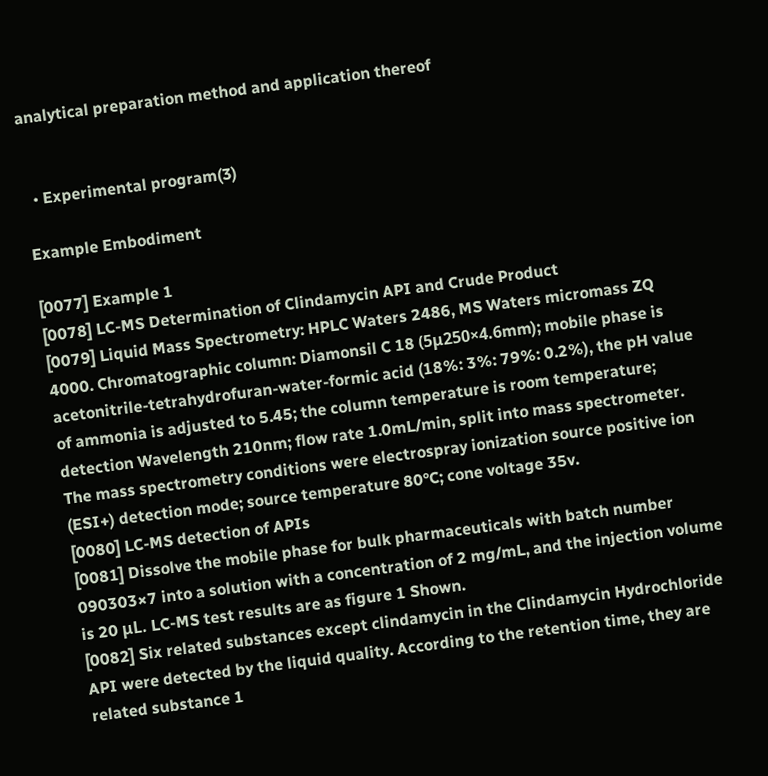analytical preparation method and application thereof


  • Experimental program(3)

Example Embodiment

[0077] Example 1
[0078] LC-MS Determination of Clindamycin API and Crude Product
[0079] Liquid Mass Spectrometry: HPLC Waters 2486, MS Waters micromass ZQ 4000. Chromatographic column: Diamonsil C 18 (5μ250×4.6mm); mobile phase is acetonitrile-tetrahydrofuran-water-formic acid (18%: 3%: 79%: 0.2%), the pH value of ammonia is adjusted to 5.45; the column temperature is room temperature; detection Wavelength 210nm; flow rate 1.0mL/min, split into mass spectrometer. The mass spectrometry conditions were electrospray ionization source positive ion (ESI+) detection mode; source temperature 80°C; cone voltage 35v.
[0080] LC-MS detection of APIs
[0081] Dissolve the mobile phase for bulk pharmaceuticals with batch number 090303×7 into a solution with a concentration of 2 mg/mL, and the injection volume is 20 μL. LC-MS test results are as figure 1 Shown.
[0082] Six related substances except clindamycin in the Clindamycin Hydrochloride API were detected by the liquid quality. According to the retention time, they are related substance 1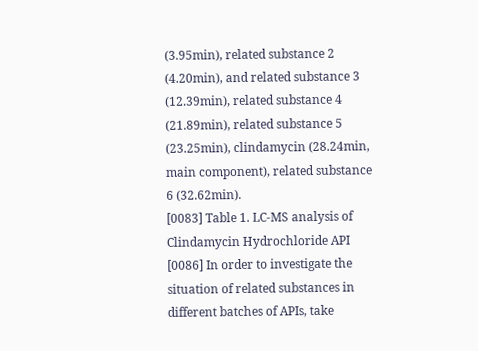(3.95min), related substance 2 (4.20min), and related substance 3 (12.39min), related substance 4 (21.89min), related substance 5 (23.25min), clindamycin (28.24min, main component), related substance 6 (32.62min).
[0083] Table 1. LC-MS analysis of Clindamycin Hydrochloride API
[0086] In order to investigate the situation of related substances in different batches of APIs, take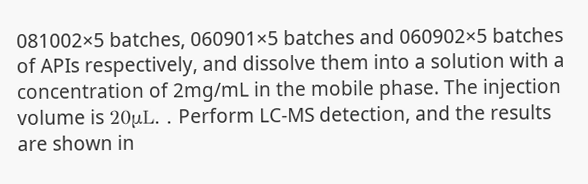081002×5 batches, 060901×5 batches and 060902×5 batches of APIs respectively, and dissolve them into a solution with a concentration of 2mg/mL in the mobile phase. The injection volume is 20μL. . Perform LC-MS detection, and the results are shown in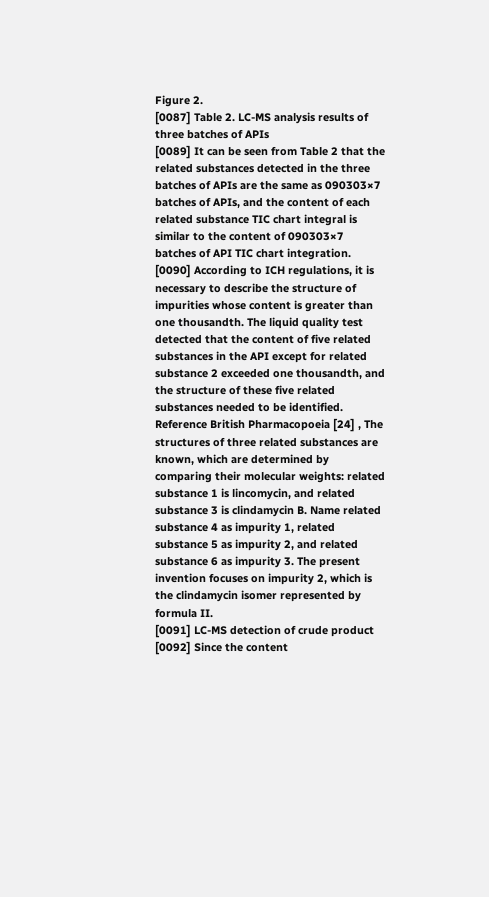Figure 2.
[0087] Table 2. LC-MS analysis results of three batches of APIs
[0089] It can be seen from Table 2 that the related substances detected in the three batches of APIs are the same as 090303×7 batches of APIs, and the content of each related substance TIC chart integral is similar to the content of 090303×7 batches of API TIC chart integration.
[0090] According to ICH regulations, it is necessary to describe the structure of impurities whose content is greater than one thousandth. The liquid quality test detected that the content of five related substances in the API except for related substance 2 exceeded one thousandth, and the structure of these five related substances needed to be identified. Reference British Pharmacopoeia [24] , The structures of three related substances are known, which are determined by comparing their molecular weights: related substance 1 is lincomycin, and related substance 3 is clindamycin B. Name related substance 4 as impurity 1, related substance 5 as impurity 2, and related substance 6 as impurity 3. The present invention focuses on impurity 2, which is the clindamycin isomer represented by formula II.
[0091] LC-MS detection of crude product
[0092] Since the content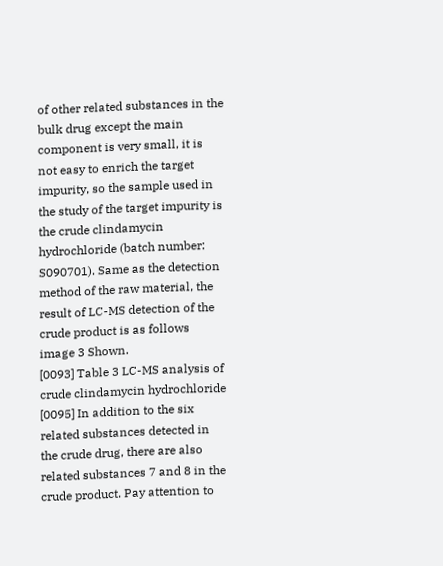of other related substances in the bulk drug except the main component is very small, it is not easy to enrich the target impurity, so the sample used in the study of the target impurity is the crude clindamycin hydrochloride (batch number: S090701). Same as the detection method of the raw material, the result of LC-MS detection of the crude product is as follows image 3 Shown.
[0093] Table 3 LC-MS analysis of crude clindamycin hydrochloride
[0095] In addition to the six related substances detected in the crude drug, there are also related substances 7 and 8 in the crude product. Pay attention to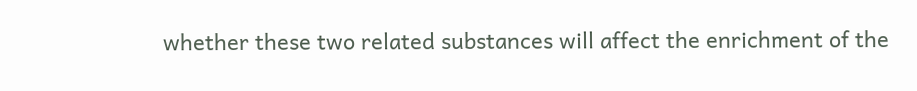whether these two related substances will affect the enrichment of the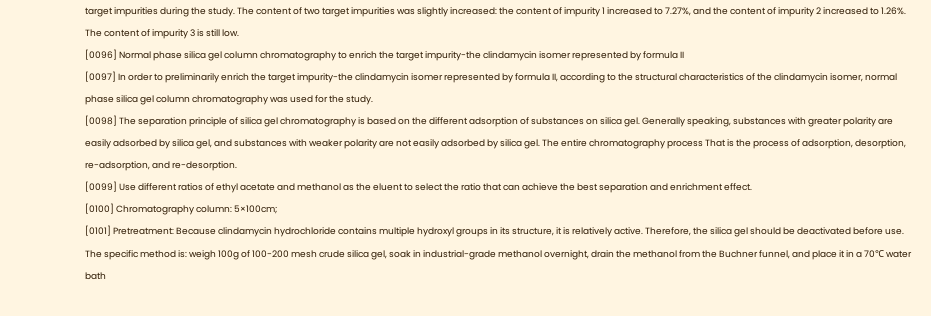target impurities during the study. The content of two target impurities was slightly increased: the content of impurity 1 increased to 7.27%, and the content of impurity 2 increased to 1.26%. The content of impurity 3 is still low.
[0096] Normal phase silica gel column chromatography to enrich the target impurity-the clindamycin isomer represented by formula II
[0097] In order to preliminarily enrich the target impurity-the clindamycin isomer represented by formula II, according to the structural characteristics of the clindamycin isomer, normal phase silica gel column chromatography was used for the study.
[0098] The separation principle of silica gel chromatography is based on the different adsorption of substances on silica gel. Generally speaking, substances with greater polarity are easily adsorbed by silica gel, and substances with weaker polarity are not easily adsorbed by silica gel. The entire chromatography process That is the process of adsorption, desorption, re-adsorption, and re-desorption.
[0099] Use different ratios of ethyl acetate and methanol as the eluent to select the ratio that can achieve the best separation and enrichment effect.
[0100] Chromatography column: 5×100cm;
[0101] Pretreatment: Because clindamycin hydrochloride contains multiple hydroxyl groups in its structure, it is relatively active. Therefore, the silica gel should be deactivated before use. The specific method is: weigh 100g of 100-200 mesh crude silica gel, soak in industrial-grade methanol overnight, drain the methanol from the Buchner funnel, and place it in a 70℃ water bath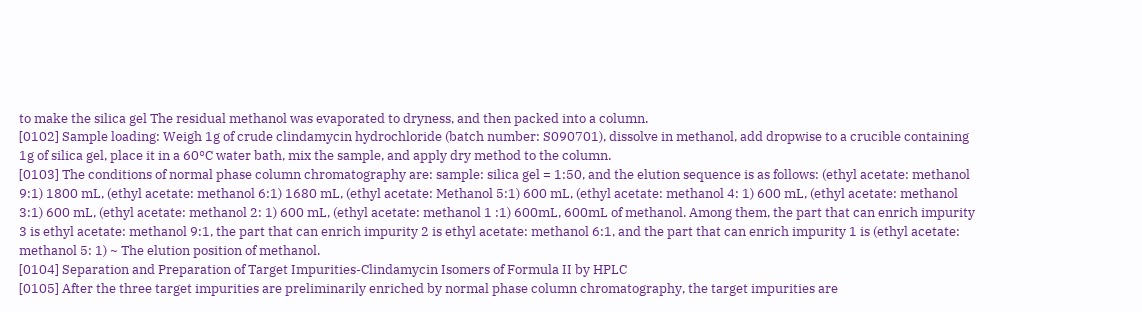to make the silica gel The residual methanol was evaporated to dryness, and then packed into a column.
[0102] Sample loading: Weigh 1g of crude clindamycin hydrochloride (batch number: S090701), dissolve in methanol, add dropwise to a crucible containing 1g of silica gel, place it in a 60°C water bath, mix the sample, and apply dry method to the column.
[0103] The conditions of normal phase column chromatography are: sample: silica gel = 1:50, and the elution sequence is as follows: (ethyl acetate: methanol 9:1) 1800 mL, (ethyl acetate: methanol 6:1) 1680 mL, (ethyl acetate: Methanol 5:1) 600 mL, (ethyl acetate: methanol 4: 1) 600 mL, (ethyl acetate: methanol 3:1) 600 mL, (ethyl acetate: methanol 2: 1) 600 mL, (ethyl acetate: methanol 1 :1) 600mL, 600mL of methanol. Among them, the part that can enrich impurity 3 is ethyl acetate: methanol 9:1, the part that can enrich impurity 2 is ethyl acetate: methanol 6:1, and the part that can enrich impurity 1 is (ethyl acetate: methanol 5: 1) ~ The elution position of methanol.
[0104] Separation and Preparation of Target Impurities-Clindamycin Isomers of Formula II by HPLC
[0105] After the three target impurities are preliminarily enriched by normal phase column chromatography, the target impurities are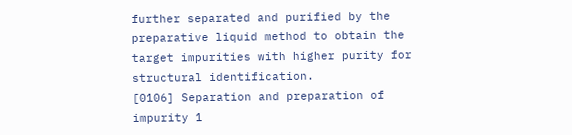further separated and purified by the preparative liquid method to obtain the target impurities with higher purity for structural identification.
[0106] Separation and preparation of impurity 1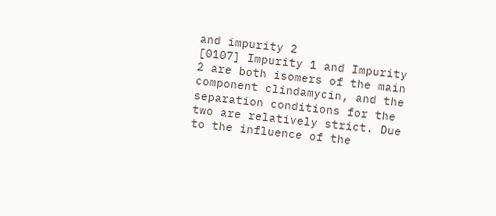and impurity 2
[0107] Impurity 1 and Impurity 2 are both isomers of the main component clindamycin, and the separation conditions for the two are relatively strict. Due to the influence of the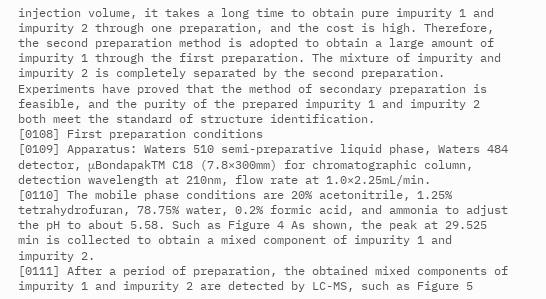injection volume, it takes a long time to obtain pure impurity 1 and impurity 2 through one preparation, and the cost is high. Therefore, the second preparation method is adopted to obtain a large amount of impurity 1 through the first preparation. The mixture of impurity and impurity 2 is completely separated by the second preparation. Experiments have proved that the method of secondary preparation is feasible, and the purity of the prepared impurity 1 and impurity 2 both meet the standard of structure identification.
[0108] First preparation conditions
[0109] Apparatus: Waters 510 semi-preparative liquid phase, Waters 484 detector, μBondapakTM C18 (7.8×300mm) for chromatographic column, detection wavelength at 210nm, flow rate at 1.0×2.25mL/min.
[0110] The mobile phase conditions are 20% acetonitrile, 1.25% tetrahydrofuran, 78.75% water, 0.2% formic acid, and ammonia to adjust the pH to about 5.58. Such as Figure 4 As shown, the peak at 29.525 min is collected to obtain a mixed component of impurity 1 and impurity 2.
[0111] After a period of preparation, the obtained mixed components of impurity 1 and impurity 2 are detected by LC-MS, such as Figure 5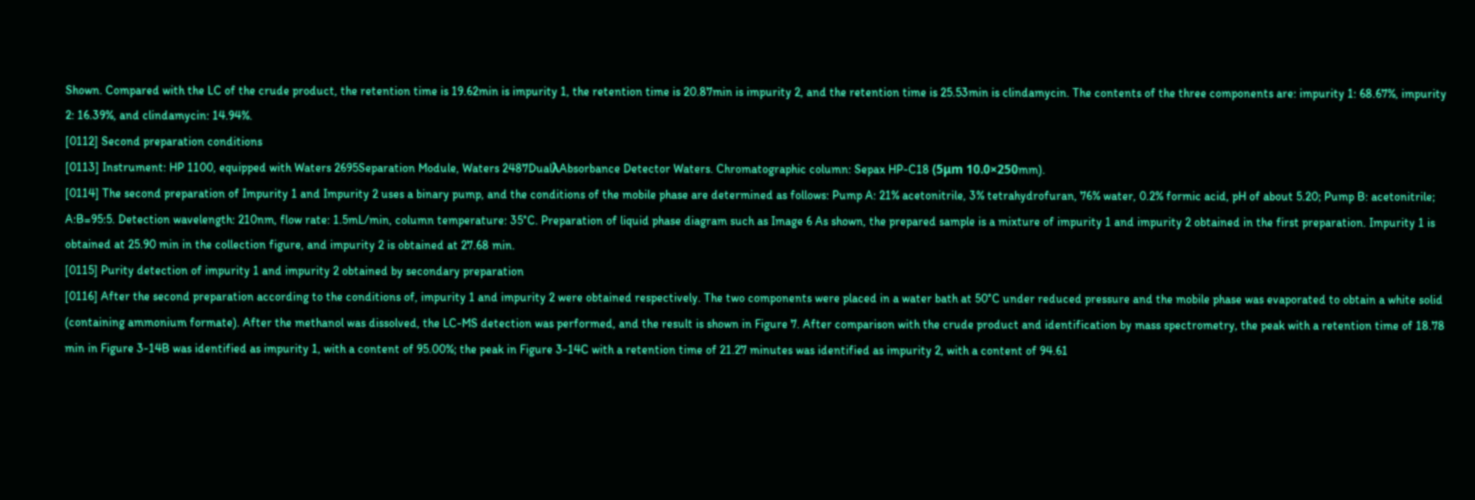Shown. Compared with the LC of the crude product, the retention time is 19.62min is impurity 1, the retention time is 20.87min is impurity 2, and the retention time is 25.53min is clindamycin. The contents of the three components are: impurity 1: 68.67%, impurity 2: 16.39%, and clindamycin: 14.94%.
[0112] Second preparation conditions
[0113] Instrument: HP 1100, equipped with Waters 2695Separation Module, Waters 2487DualλAbsorbance Detector Waters. Chromatographic column: Sepax HP-C18 (5μm 10.0×250mm).
[0114] The second preparation of Impurity 1 and Impurity 2 uses a binary pump, and the conditions of the mobile phase are determined as follows: Pump A: 21% acetonitrile, 3% tetrahydrofuran, 76% water, 0.2% formic acid, pH of about 5.20; Pump B: acetonitrile; A:B=95:5. Detection wavelength: 210nm, flow rate: 1.5mL/min, column temperature: 35°C. Preparation of liquid phase diagram such as Image 6 As shown, the prepared sample is a mixture of impurity 1 and impurity 2 obtained in the first preparation. Impurity 1 is obtained at 25.90 min in the collection figure, and impurity 2 is obtained at 27.68 min.
[0115] Purity detection of impurity 1 and impurity 2 obtained by secondary preparation
[0116] After the second preparation according to the conditions of, impurity 1 and impurity 2 were obtained respectively. The two components were placed in a water bath at 50°C under reduced pressure and the mobile phase was evaporated to obtain a white solid (containing ammonium formate). After the methanol was dissolved, the LC-MS detection was performed, and the result is shown in Figure 7. After comparison with the crude product and identification by mass spectrometry, the peak with a retention time of 18.78 min in Figure 3-14B was identified as impurity 1, with a content of 95.00%; the peak in Figure 3-14C with a retention time of 21.27 minutes was identified as impurity 2, with a content of 94.61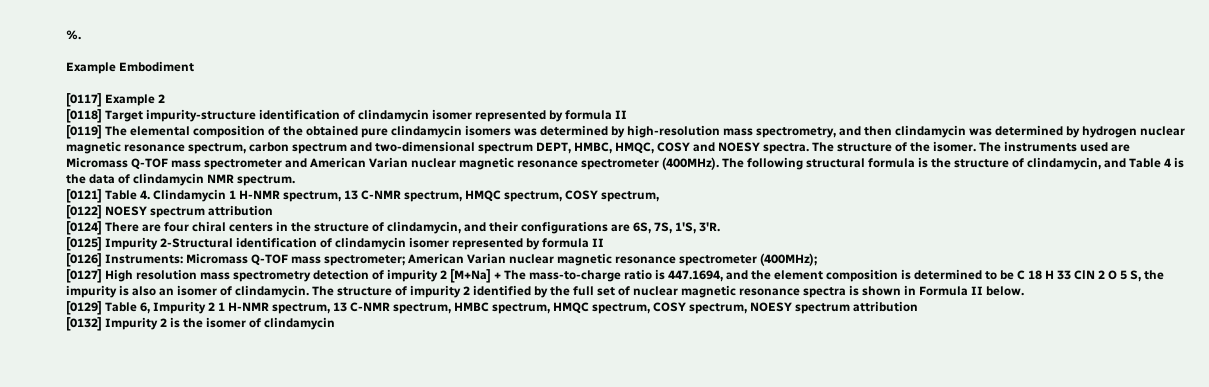%.

Example Embodiment

[0117] Example 2
[0118] Target impurity-structure identification of clindamycin isomer represented by formula II
[0119] The elemental composition of the obtained pure clindamycin isomers was determined by high-resolution mass spectrometry, and then clindamycin was determined by hydrogen nuclear magnetic resonance spectrum, carbon spectrum and two-dimensional spectrum DEPT, HMBC, HMQC, COSY and NOESY spectra. The structure of the isomer. The instruments used are Micromass Q-TOF mass spectrometer and American Varian nuclear magnetic resonance spectrometer (400MHz). The following structural formula is the structure of clindamycin, and Table 4 is the data of clindamycin NMR spectrum.
[0121] Table 4. Clindamycin 1 H-NMR spectrum, 13 C-NMR spectrum, HMQC spectrum, COSY spectrum,
[0122] NOESY spectrum attribution
[0124] There are four chiral centers in the structure of clindamycin, and their configurations are 6S, 7S, 1'S, 3'R.
[0125] Impurity 2-Structural identification of clindamycin isomer represented by formula II
[0126] Instruments: Micromass Q-TOF mass spectrometer; American Varian nuclear magnetic resonance spectrometer (400MHz);
[0127] High resolution mass spectrometry detection of impurity 2 [M+Na] + The mass-to-charge ratio is 447.1694, and the element composition is determined to be C 18 H 33 ClN 2 O 5 S, the impurity is also an isomer of clindamycin. The structure of impurity 2 identified by the full set of nuclear magnetic resonance spectra is shown in Formula II below.
[0129] Table 6, Impurity 2 1 H-NMR spectrum, 13 C-NMR spectrum, HMBC spectrum, HMQC spectrum, COSY spectrum, NOESY spectrum attribution
[0132] Impurity 2 is the isomer of clindamycin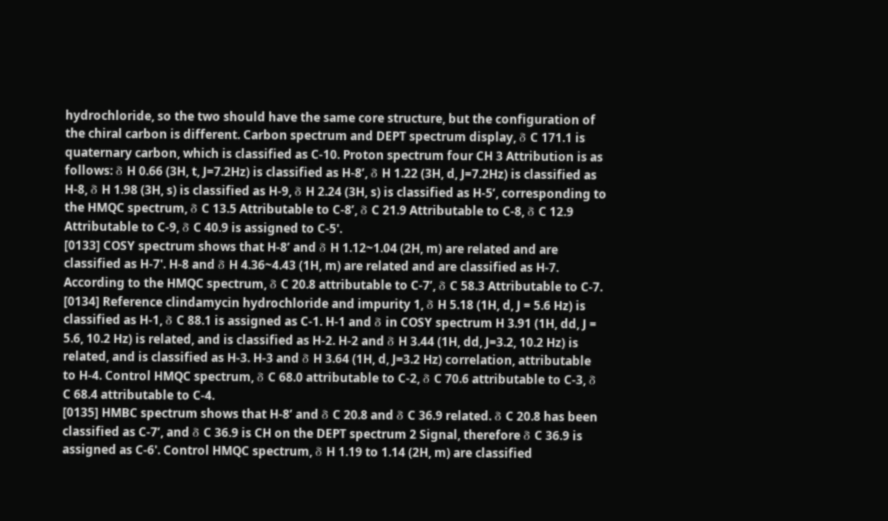hydrochloride, so the two should have the same core structure, but the configuration of the chiral carbon is different. Carbon spectrum and DEPT spectrum display, δ C 171.1 is quaternary carbon, which is classified as C-10. Proton spectrum four CH 3 Attribution is as follows: δ H 0.66 (3H, t, J=7.2Hz) is classified as H-8’, δ H 1.22 (3H, d, J=7.2Hz) is classified as H-8, δ H 1.98 (3H, s) is classified as H-9, δ H 2.24 (3H, s) is classified as H-5’, corresponding to the HMQC spectrum, δ C 13.5 Attributable to C-8’, δ C 21.9 Attributable to C-8, δ C 12.9 Attributable to C-9, δ C 40.9 is assigned to C-5'.
[0133] COSY spectrum shows that H-8’ and δ H 1.12~1.04 (2H, m) are related and are classified as H-7'. H-8 and δ H 4.36~4.43 (1H, m) are related and are classified as H-7. According to the HMQC spectrum, δ C 20.8 attributable to C-7’, δ C 58.3 Attributable to C-7.
[0134] Reference clindamycin hydrochloride and impurity 1, δ H 5.18 (1H, d, J = 5.6 Hz) is classified as H-1, δ C 88.1 is assigned as C-1. H-1 and δ in COSY spectrum H 3.91 (1H, dd, J = 5.6, 10.2 Hz) is related, and is classified as H-2. H-2 and δ H 3.44 (1H, dd, J=3.2, 10.2 Hz) is related, and is classified as H-3. H-3 and δ H 3.64 (1H, d, J=3.2 Hz) correlation, attributable to H-4. Control HMQC spectrum, δ C 68.0 attributable to C-2, δ C 70.6 attributable to C-3, δ C 68.4 attributable to C-4.
[0135] HMBC spectrum shows that H-8’ and δ C 20.8 and δ C 36.9 related. δ C 20.8 has been classified as C-7’, and δ C 36.9 is CH on the DEPT spectrum 2 Signal, therefore δ C 36.9 is assigned as C-6'. Control HMQC spectrum, δ H 1.19 to 1.14 (2H, m) are classified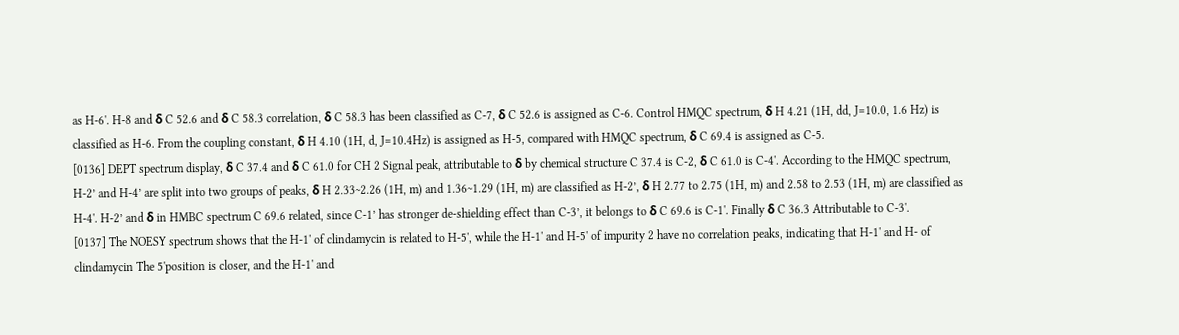as H-6'. H-8 and δ C 52.6 and δ C 58.3 correlation, δ C 58.3 has been classified as C-7, δ C 52.6 is assigned as C-6. Control HMQC spectrum, δ H 4.21 (1H, dd, J=10.0, 1.6 Hz) is classified as H-6. From the coupling constant, δ H 4.10 (1H, d, J=10.4Hz) is assigned as H-5, compared with HMQC spectrum, δ C 69.4 is assigned as C-5.
[0136] DEPT spectrum display, δ C 37.4 and δ C 61.0 for CH 2 Signal peak, attributable to δ by chemical structure C 37.4 is C-2, δ C 61.0 is C-4'. According to the HMQC spectrum, H-2’ and H-4’ are split into two groups of peaks, δ H 2.33~2.26 (1H, m) and 1.36~1.29 (1H, m) are classified as H-2’, δ H 2.77 to 2.75 (1H, m) and 2.58 to 2.53 (1H, m) are classified as H-4'. H-2’ and δ in HMBC spectrum C 69.6 related, since C-1’ has stronger de-shielding effect than C-3’, it belongs to δ C 69.6 is C-1'. Finally δ C 36.3 Attributable to C-3'.
[0137] The NOESY spectrum shows that the H-1' of clindamycin is related to H-5', while the H-1' and H-5' of impurity 2 have no correlation peaks, indicating that H-1' and H- of clindamycin The 5'position is closer, and the H-1' and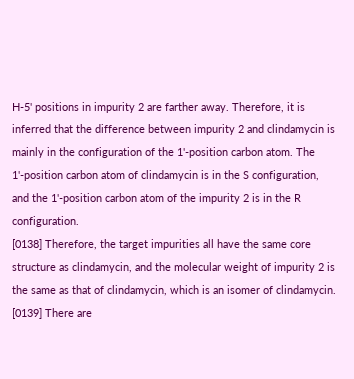H-5' positions in impurity 2 are farther away. Therefore, it is inferred that the difference between impurity 2 and clindamycin is mainly in the configuration of the 1'-position carbon atom. The 1'-position carbon atom of clindamycin is in the S configuration, and the 1'-position carbon atom of the impurity 2 is in the R configuration.
[0138] Therefore, the target impurities all have the same core structure as clindamycin, and the molecular weight of impurity 2 is the same as that of clindamycin, which is an isomer of clindamycin.
[0139] There are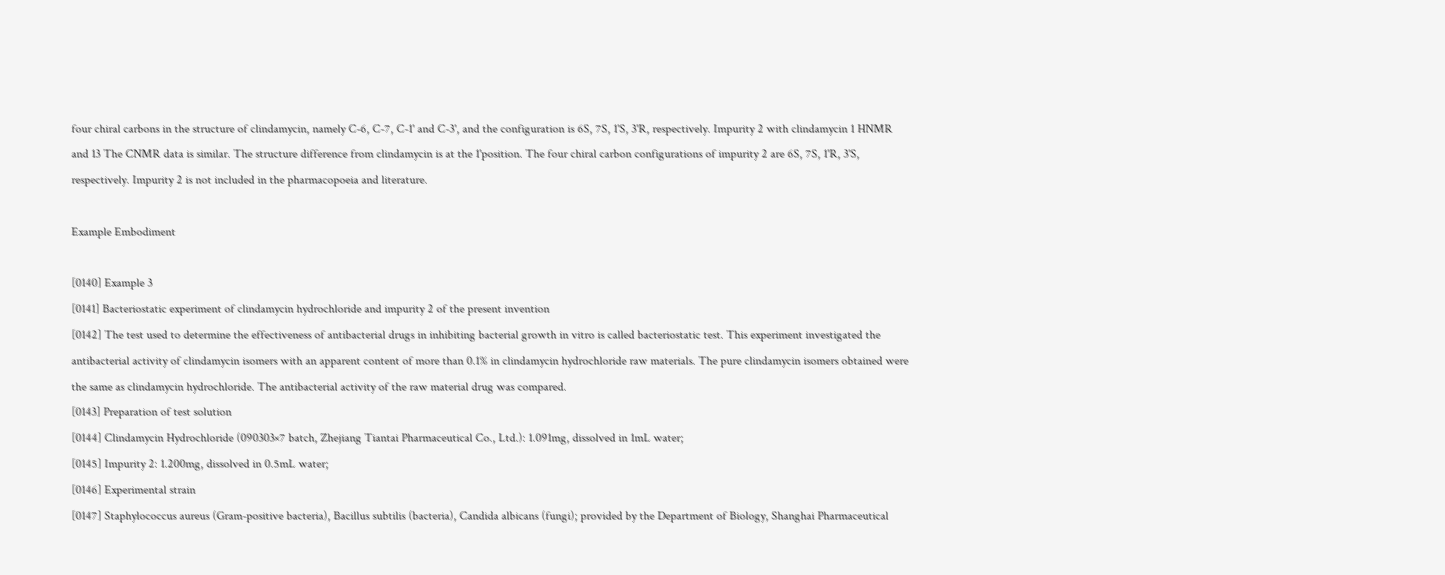four chiral carbons in the structure of clindamycin, namely C-6, C-7, C-1' and C-3', and the configuration is 6S, 7S, 1'S, 3'R, respectively. Impurity 2 with clindamycin 1 HNMR and 13 The CNMR data is similar. The structure difference from clindamycin is at the 1'position. The four chiral carbon configurations of impurity 2 are 6S, 7S, 1'R, 3'S, respectively. Impurity 2 is not included in the pharmacopoeia and literature.

Example Embodiment

[0140] Example 3
[0141] Bacteriostatic experiment of clindamycin hydrochloride and impurity 2 of the present invention
[0142] The test used to determine the effectiveness of antibacterial drugs in inhibiting bacterial growth in vitro is called bacteriostatic test. This experiment investigated the antibacterial activity of clindamycin isomers with an apparent content of more than 0.1% in clindamycin hydrochloride raw materials. The pure clindamycin isomers obtained were the same as clindamycin hydrochloride. The antibacterial activity of the raw material drug was compared.
[0143] Preparation of test solution
[0144] Clindamycin Hydrochloride (090303×7 batch, Zhejiang Tiantai Pharmaceutical Co., Ltd.): 1.091mg, dissolved in 1mL water;
[0145] Impurity 2: 1.200mg, dissolved in 0.5mL water;
[0146] Experimental strain
[0147] Staphylococcus aureus (Gram-positive bacteria), Bacillus subtilis (bacteria), Candida albicans (fungi); provided by the Department of Biology, Shanghai Pharmaceutical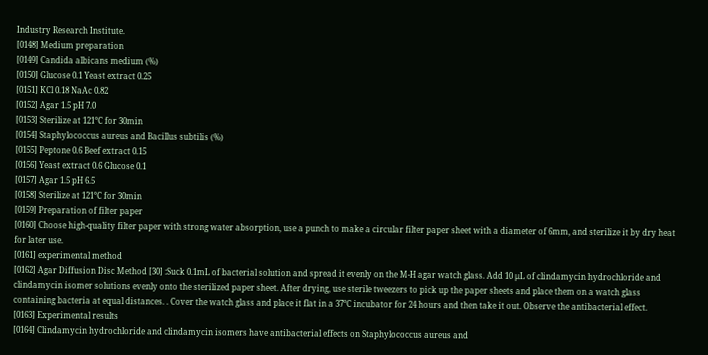Industry Research Institute.
[0148] Medium preparation
[0149] Candida albicans medium (%)
[0150] Glucose 0.1 Yeast extract 0.25
[0151] KCl 0.18 NaAc 0.82
[0152] Agar 1.5 pH 7.0
[0153] Sterilize at 121℃ for 30min
[0154] Staphylococcus aureus and Bacillus subtilis (%)
[0155] Peptone 0.6 Beef extract 0.15
[0156] Yeast extract 0.6 Glucose 0.1
[0157] Agar 1.5 pH 6.5
[0158] Sterilize at 121℃ for 30min
[0159] Preparation of filter paper
[0160] Choose high-quality filter paper with strong water absorption, use a punch to make a circular filter paper sheet with a diameter of 6mm, and sterilize it by dry heat for later use.
[0161] experimental method
[0162] Agar Diffusion Disc Method [30] :Suck 0.1mL of bacterial solution and spread it evenly on the M-H agar watch glass. Add 10 μL of clindamycin hydrochloride and clindamycin isomer solutions evenly onto the sterilized paper sheet. After drying, use sterile tweezers to pick up the paper sheets and place them on a watch glass containing bacteria at equal distances. . Cover the watch glass and place it flat in a 37°C incubator for 24 hours and then take it out. Observe the antibacterial effect.
[0163] Experimental results
[0164] Clindamycin hydrochloride and clindamycin isomers have antibacterial effects on Staphylococcus aureus and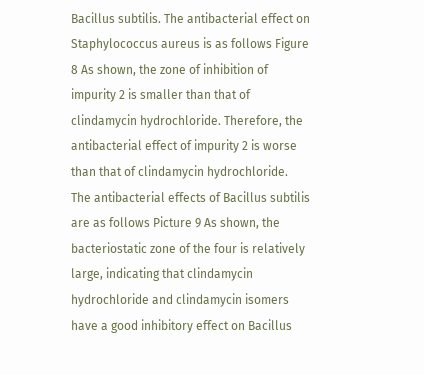Bacillus subtilis. The antibacterial effect on Staphylococcus aureus is as follows Figure 8 As shown, the zone of inhibition of impurity 2 is smaller than that of clindamycin hydrochloride. Therefore, the antibacterial effect of impurity 2 is worse than that of clindamycin hydrochloride. The antibacterial effects of Bacillus subtilis are as follows Picture 9 As shown, the bacteriostatic zone of the four is relatively large, indicating that clindamycin hydrochloride and clindamycin isomers have a good inhibitory effect on Bacillus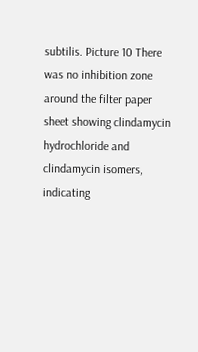subtilis. Picture 10 There was no inhibition zone around the filter paper sheet showing clindamycin hydrochloride and clindamycin isomers, indicating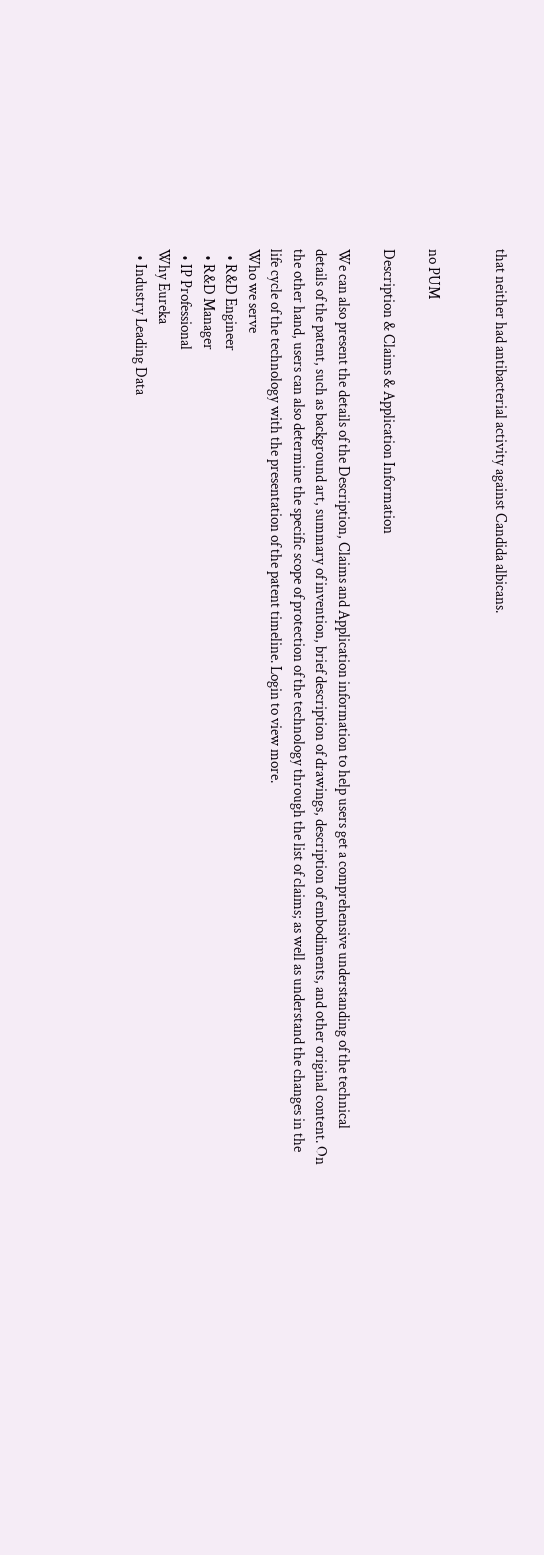that neither had antibacterial activity against Candida albicans.


no PUM

Description & Claims & Application Information

We can also present the details of the Description, Claims and Application information to help users get a comprehensive understanding of the technical details of the patent, such as background art, summary of invention, brief description of drawings, description of embodiments, and other original content. On the other hand, users can also determine the specific scope of protection of the technology through the list of claims; as well as understand the changes in the life cycle of the technology with the presentation of the patent timeline. Login to view more.
Who we serve
  • R&D Engineer
  • R&D Manager
  • IP Professional
Why Eureka
  • Industry Leading Data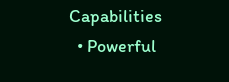Capabilities
  • Powerful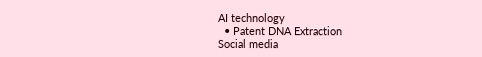AI technology
  • Patent DNA Extraction
Social media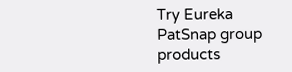Try Eureka
PatSnap group products